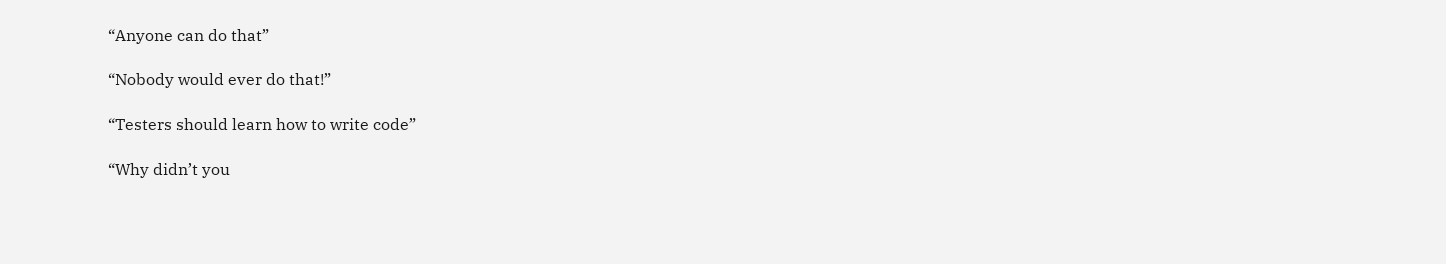“Anyone can do that”

“Nobody would ever do that!”

“Testers should learn how to write code”

“Why didn’t you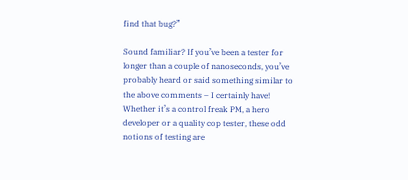find that bug?”

Sound familiar? If you’ve been a tester for longer than a couple of nanoseconds, you’ve probably heard or said something similar to the above comments – I certainly have! Whether it’s a control freak PM, a hero developer or a quality cop tester, these odd notions of testing are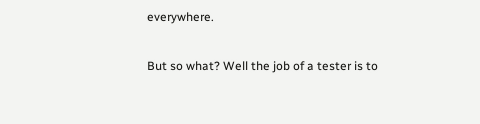everywhere.

But so what? Well the job of a tester is to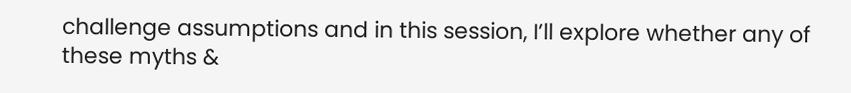challenge assumptions and in this session, I’ll explore whether any of these myths &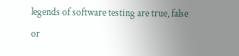legends of software testing are true, false or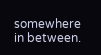somewhere in between.